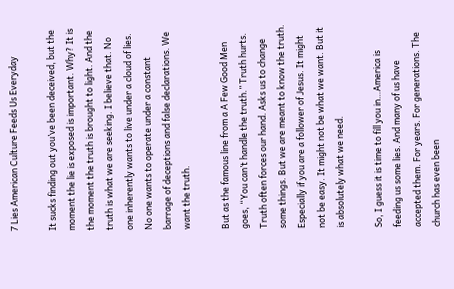7 Lies American Culture Feeds Us Everyday

It sucks finding out you’ve been deceived, but the moment the lie is exposed is important. Why? It is the moment the truth is brought to light. And the truth is what we are seeking. I believe that. No one inherently wants to live under a cloud of lies. No one wants to operate under a constant barrage of deceptions and false declarations. We want the truth.

But as the famous line from a A Few Good Men goes, “You can’t handle the truth.” Truth hurts. Truth often forces our hand. Asks us to change some things. But we are meant to know the truth. Especially if you are a follower of Jesus. It might not be easy. It might not be what we want. But it is absolutely what we need.

So, I guess it is time to fill you in…America is feeding us some lies. And many of us have accepted them. For years. For generations. The church has even been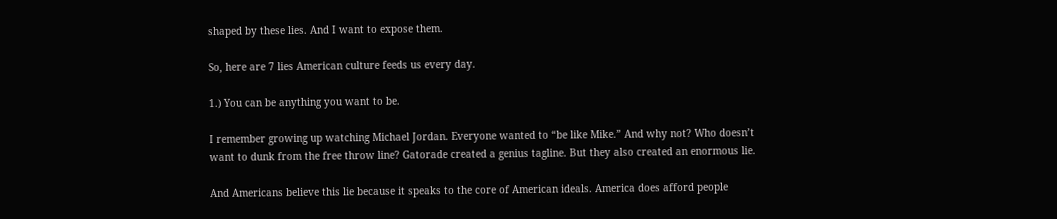shaped by these lies. And I want to expose them.

So, here are 7 lies American culture feeds us every day.

1.) You can be anything you want to be.

I remember growing up watching Michael Jordan. Everyone wanted to “be like Mike.” And why not? Who doesn’t want to dunk from the free throw line? Gatorade created a genius tagline. But they also created an enormous lie.

And Americans believe this lie because it speaks to the core of American ideals. America does afford people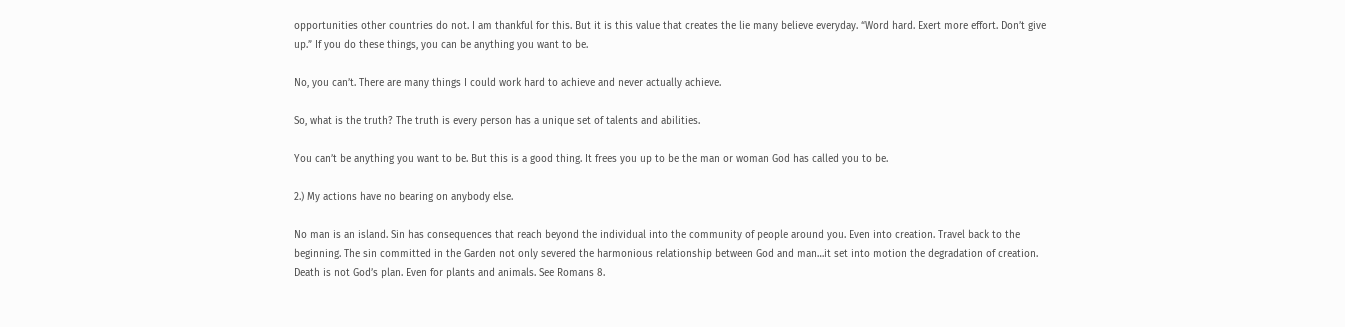opportunities other countries do not. I am thankful for this. But it is this value that creates the lie many believe everyday. “Word hard. Exert more effort. Don’t give up.” If you do these things, you can be anything you want to be.

No, you can’t. There are many things I could work hard to achieve and never actually achieve.

So, what is the truth? The truth is every person has a unique set of talents and abilities.

You can’t be anything you want to be. But this is a good thing. It frees you up to be the man or woman God has called you to be.

2.) My actions have no bearing on anybody else.

No man is an island. Sin has consequences that reach beyond the individual into the community of people around you. Even into creation. Travel back to the beginning. The sin committed in the Garden not only severed the harmonious relationship between God and man…it set into motion the degradation of creation. Death is not God’s plan. Even for plants and animals. See Romans 8.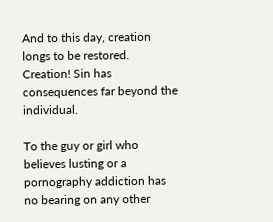And to this day, creation longs to be restored. Creation! Sin has consequences far beyond the individual.

To the guy or girl who believes lusting or a pornography addiction has no bearing on any other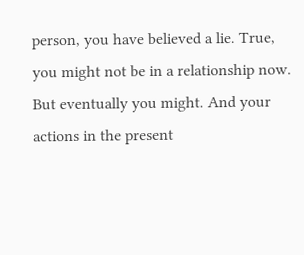person, you have believed a lie. True, you might not be in a relationship now. But eventually you might. And your actions in the present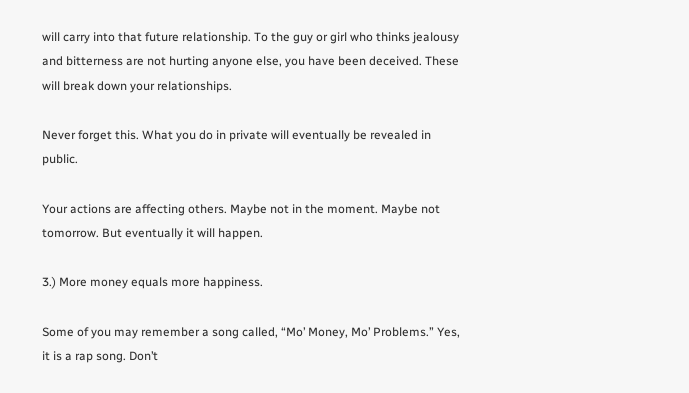will carry into that future relationship. To the guy or girl who thinks jealousy and bitterness are not hurting anyone else, you have been deceived. These will break down your relationships.

Never forget this. What you do in private will eventually be revealed in public.

Your actions are affecting others. Maybe not in the moment. Maybe not tomorrow. But eventually it will happen.

3.) More money equals more happiness.

Some of you may remember a song called, “Mo’ Money, Mo’ Problems.” Yes, it is a rap song. Don’t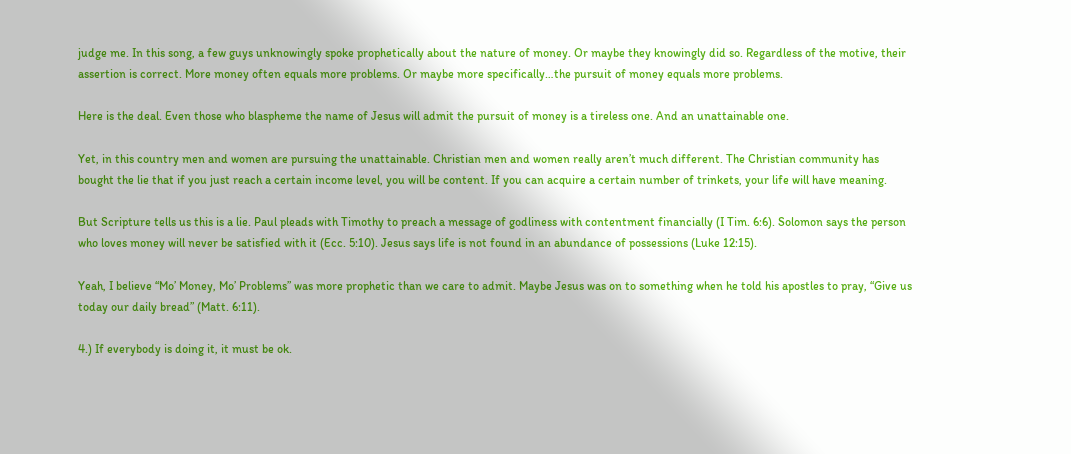judge me. In this song, a few guys unknowingly spoke prophetically about the nature of money. Or maybe they knowingly did so. Regardless of the motive, their assertion is correct. More money often equals more problems. Or maybe more specifically…the pursuit of money equals more problems.

Here is the deal. Even those who blaspheme the name of Jesus will admit the pursuit of money is a tireless one. And an unattainable one.

Yet, in this country men and women are pursuing the unattainable. Christian men and women really aren’t much different. The Christian community has bought the lie that if you just reach a certain income level, you will be content. If you can acquire a certain number of trinkets, your life will have meaning.

But Scripture tells us this is a lie. Paul pleads with Timothy to preach a message of godliness with contentment financially (I Tim. 6:6). Solomon says the person who loves money will never be satisfied with it (Ecc. 5:10). Jesus says life is not found in an abundance of possessions (Luke 12:15).

Yeah, I believe “Mo’ Money, Mo’ Problems” was more prophetic than we care to admit. Maybe Jesus was on to something when he told his apostles to pray, “Give us today our daily bread” (Matt. 6:11).

4.) If everybody is doing it, it must be ok.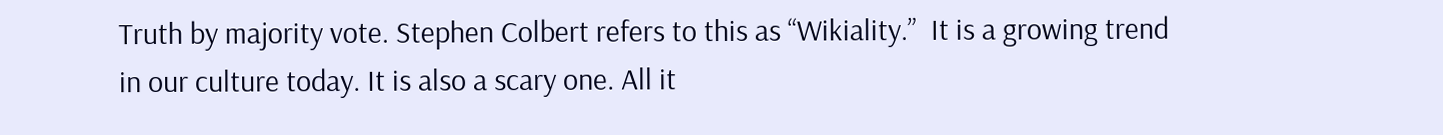Truth by majority vote. Stephen Colbert refers to this as “Wikiality.”  It is a growing trend in our culture today. It is also a scary one. All it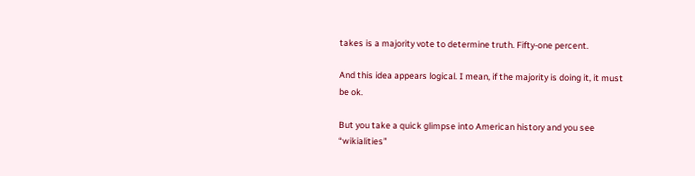takes is a majority vote to determine truth. Fifty-one percent.

And this idea appears logical. I mean, if the majority is doing it, it must be ok.

But you take a quick glimpse into American history and you see “wikialities”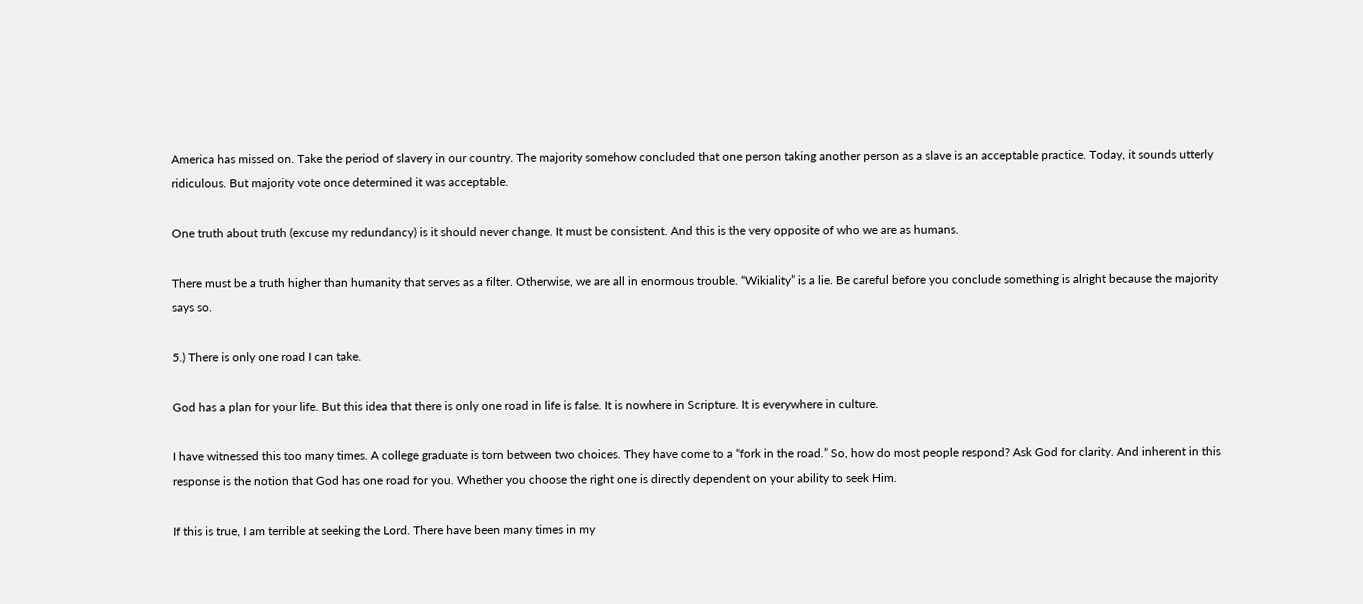America has missed on. Take the period of slavery in our country. The majority somehow concluded that one person taking another person as a slave is an acceptable practice. Today, it sounds utterly ridiculous. But majority vote once determined it was acceptable.

One truth about truth (excuse my redundancy) is it should never change. It must be consistent. And this is the very opposite of who we are as humans.

There must be a truth higher than humanity that serves as a filter. Otherwise, we are all in enormous trouble. “Wikiality” is a lie. Be careful before you conclude something is alright because the majority says so.

5.) There is only one road I can take.

God has a plan for your life. But this idea that there is only one road in life is false. It is nowhere in Scripture. It is everywhere in culture.

I have witnessed this too many times. A college graduate is torn between two choices. They have come to a “fork in the road.” So, how do most people respond? Ask God for clarity. And inherent in this response is the notion that God has one road for you. Whether you choose the right one is directly dependent on your ability to seek Him.

If this is true, I am terrible at seeking the Lord. There have been many times in my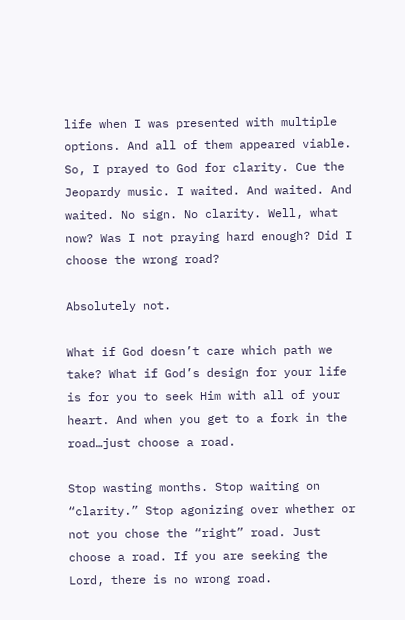life when I was presented with multiple options. And all of them appeared viable. So, I prayed to God for clarity. Cue the Jeopardy music. I waited. And waited. And waited. No sign. No clarity. Well, what now? Was I not praying hard enough? Did I choose the wrong road?

Absolutely not.

What if God doesn’t care which path we take? What if God’s design for your life is for you to seek Him with all of your heart. And when you get to a fork in the road…just choose a road.

Stop wasting months. Stop waiting on “clarity.” Stop agonizing over whether or not you chose the “right” road. Just choose a road. If you are seeking the Lord, there is no wrong road.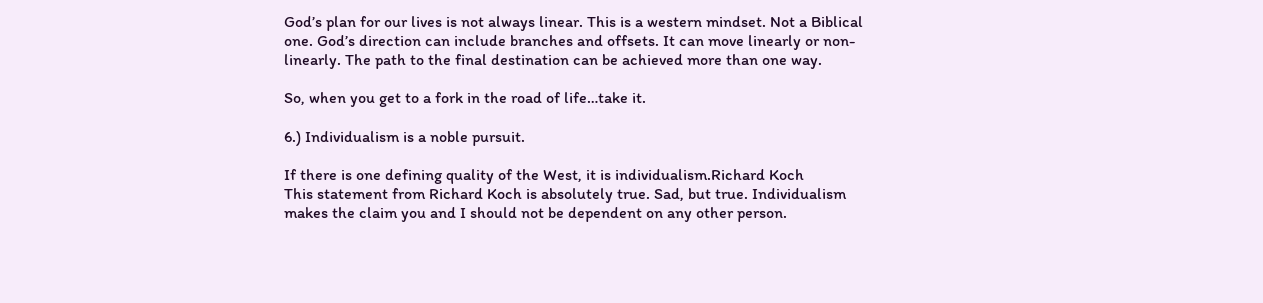God’s plan for our lives is not always linear. This is a western mindset. Not a Biblical one. God’s direction can include branches and offsets. It can move linearly or non-linearly. The path to the final destination can be achieved more than one way.

So, when you get to a fork in the road of life…take it.

6.) Individualism is a noble pursuit.

If there is one defining quality of the West, it is individualism.Richard Koch
This statement from Richard Koch is absolutely true. Sad, but true. Individualism makes the claim you and I should not be dependent on any other person.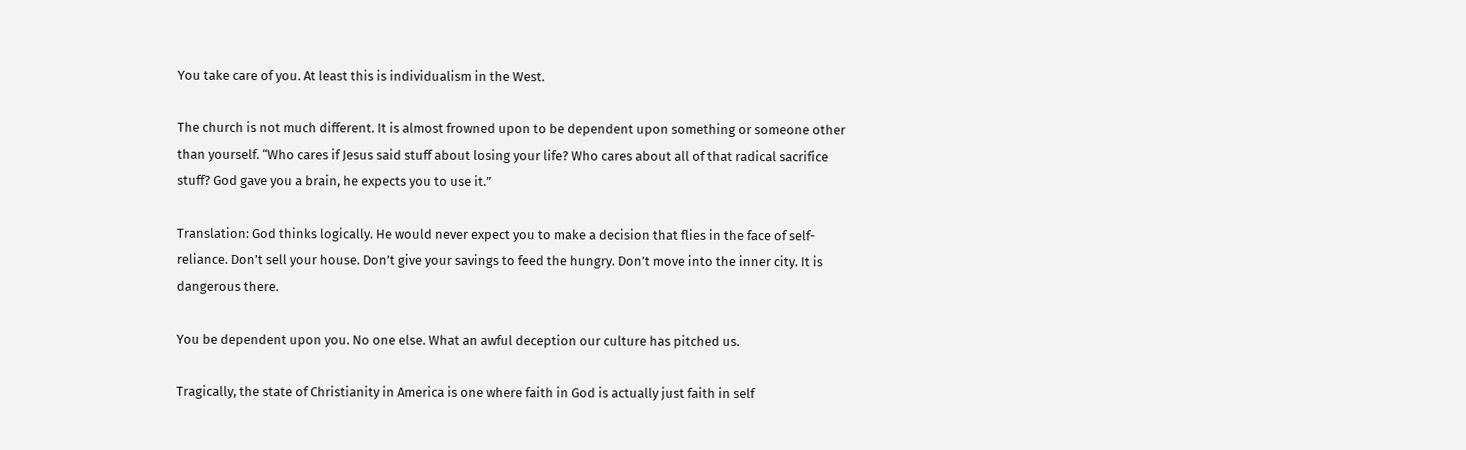You take care of you. At least this is individualism in the West.

The church is not much different. It is almost frowned upon to be dependent upon something or someone other than yourself. “Who cares if Jesus said stuff about losing your life? Who cares about all of that radical sacrifice stuff? God gave you a brain, he expects you to use it.”

Translation: God thinks logically. He would never expect you to make a decision that flies in the face of self-reliance. Don’t sell your house. Don’t give your savings to feed the hungry. Don’t move into the inner city. It is dangerous there.

You be dependent upon you. No one else. What an awful deception our culture has pitched us.

Tragically, the state of Christianity in America is one where faith in God is actually just faith in self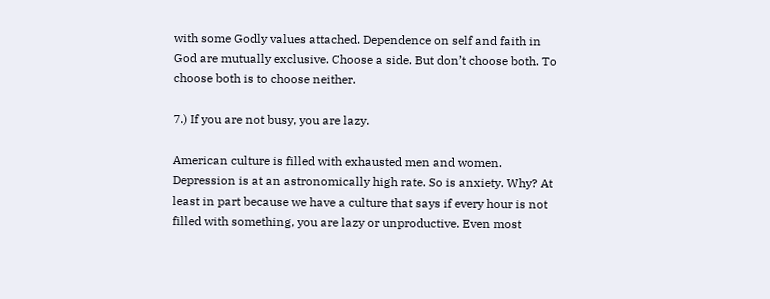with some Godly values attached. Dependence on self and faith in God are mutually exclusive. Choose a side. But don’t choose both. To choose both is to choose neither.

7.) If you are not busy, you are lazy.

American culture is filled with exhausted men and women. Depression is at an astronomically high rate. So is anxiety. Why? At least in part because we have a culture that says if every hour is not filled with something, you are lazy or unproductive. Even most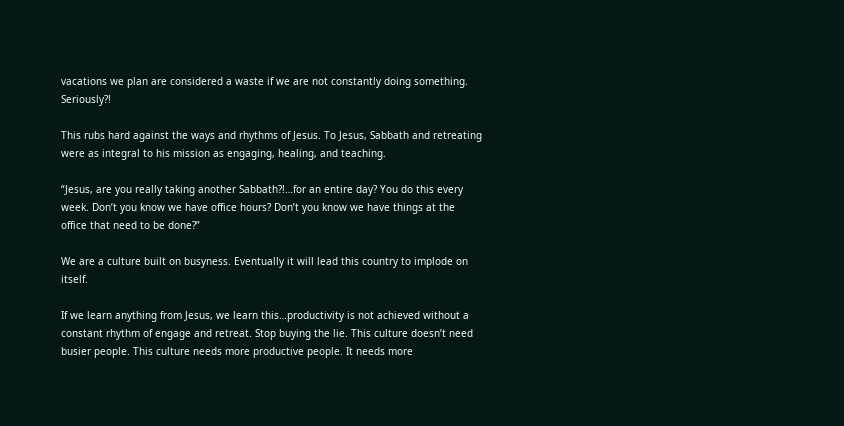vacations we plan are considered a waste if we are not constantly doing something. Seriously?!

This rubs hard against the ways and rhythms of Jesus. To Jesus, Sabbath and retreating were as integral to his mission as engaging, healing, and teaching.

“Jesus, are you really taking another Sabbath?!…for an entire day? You do this every week. Don’t you know we have office hours? Don’t you know we have things at the office that need to be done?”

We are a culture built on busyness. Eventually it will lead this country to implode on itself.

If we learn anything from Jesus, we learn this…productivity is not achieved without a constant rhythm of engage and retreat. Stop buying the lie. This culture doesn’t need busier people. This culture needs more productive people. It needs more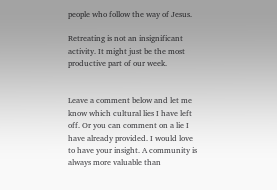people who follow the way of Jesus.

Retreating is not an insignificant activity. It might just be the most productive part of our week.


Leave a comment below and let me know which cultural lies I have left off. Or you can comment on a lie I have already provided. I would love to have your insight. A community is always more valuable than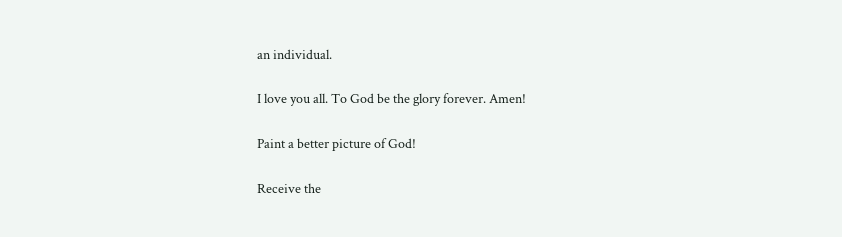an individual.

I love you all. To God be the glory forever. Amen!

Paint a better picture of God!

Receive the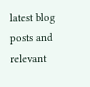latest blog posts and relevant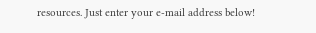resources. Just enter your e-mail address below!